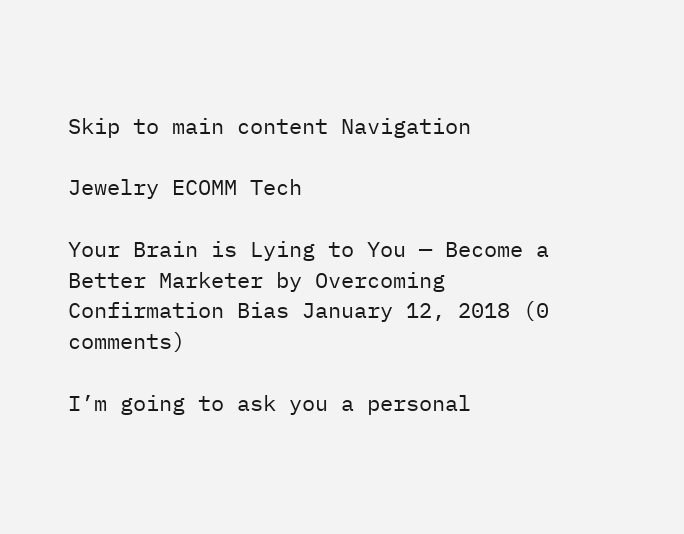Skip to main content Navigation

Jewelry ECOMM Tech

Your Brain is Lying to You — Become a Better Marketer by Overcoming Confirmation Bias January 12, 2018 (0 comments)

I’m going to ask you a personal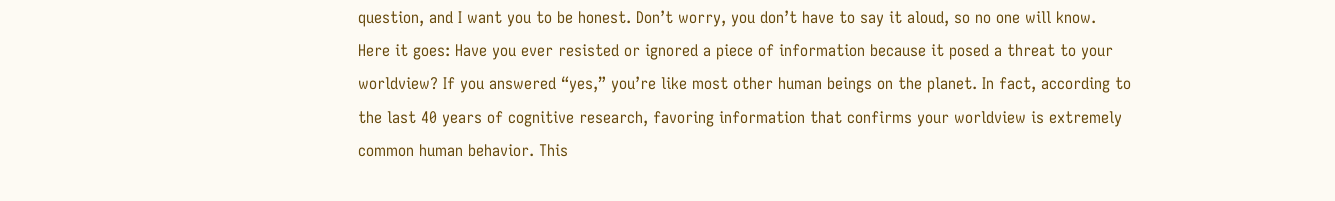question, and I want you to be honest. Don’t worry, you don’t have to say it aloud, so no one will know. Here it goes: Have you ever resisted or ignored a piece of information because it posed a threat to your worldview? If you answered “yes,” you’re like most other human beings on the planet. In fact, according to the last 40 years of cognitive research, favoring information that confirms your worldview is extremely common human behavior. This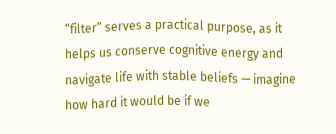“filter” serves a practical purpose, as it helps us conserve cognitive energy and navigate life with stable beliefs — imagine how hard it would be if we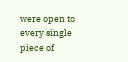were open to every single piece of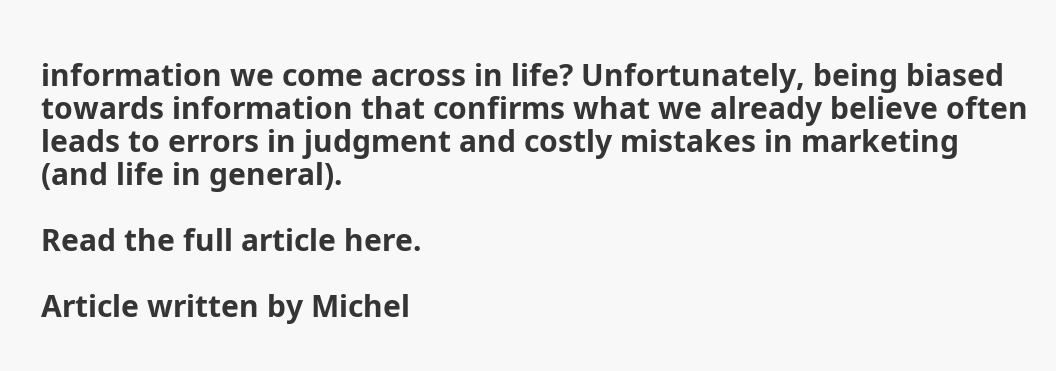information we come across in life? Unfortunately, being biased towards information that confirms what we already believe often leads to errors in judgment and costly mistakes in marketing (and life in general).

Read the full article here.

Article written by Michel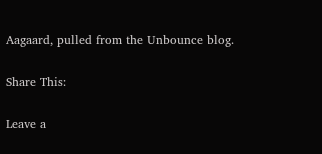Aagaard, pulled from the Unbounce blog.

Share This:

Leave a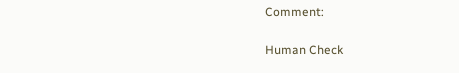Comment:

Human Check